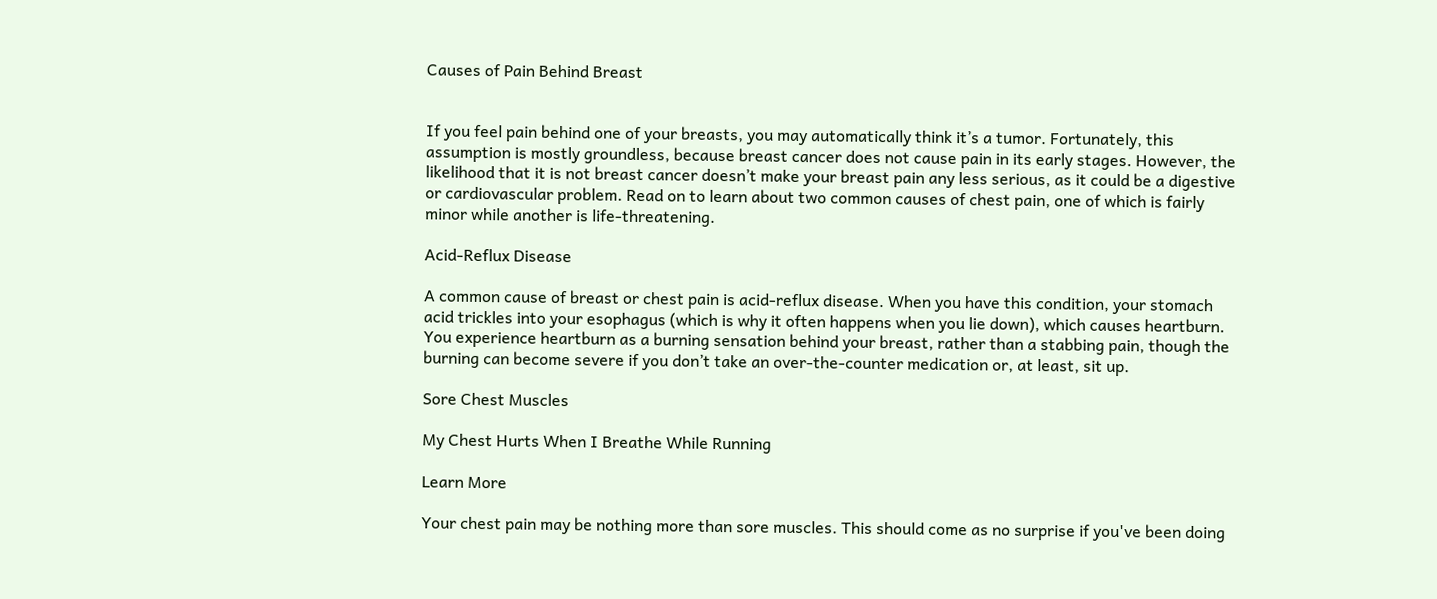Causes of Pain Behind Breast


If you feel pain behind one of your breasts, you may automatically think it’s a tumor. Fortunately, this assumption is mostly groundless, because breast cancer does not cause pain in its early stages. However, the likelihood that it is not breast cancer doesn’t make your breast pain any less serious, as it could be a digestive or cardiovascular problem. Read on to learn about two common causes of chest pain, one of which is fairly minor while another is life-threatening.

Acid-Reflux Disease

A common cause of breast or chest pain is acid-reflux disease. When you have this condition, your stomach acid trickles into your esophagus (which is why it often happens when you lie down), which causes heartburn. You experience heartburn as a burning sensation behind your breast, rather than a stabbing pain, though the burning can become severe if you don’t take an over-the-counter medication or, at least, sit up.

Sore Chest Muscles

My Chest Hurts When I Breathe While Running

Learn More

Your chest pain may be nothing more than sore muscles. This should come as no surprise if you've been doing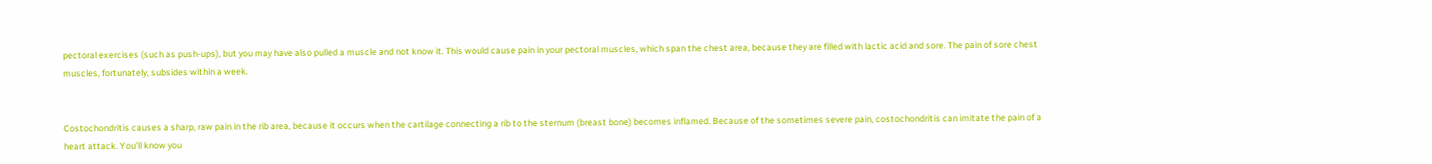pectoral exercises (such as push-ups), but you may have also pulled a muscle and not know it. This would cause pain in your pectoral muscles, which span the chest area, because they are filled with lactic acid and sore. The pain of sore chest muscles, fortunately, subsides within a week.


Costochondritis causes a sharp, raw pain in the rib area, because it occurs when the cartilage connecting a rib to the sternum (breast bone) becomes inflamed. Because of the sometimes severe pain, costochondritis can imitate the pain of a heart attack. You'll know you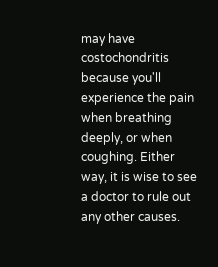may have costochondritis because you'll experience the pain when breathing deeply, or when coughing. Either way, it is wise to see a doctor to rule out any other causes.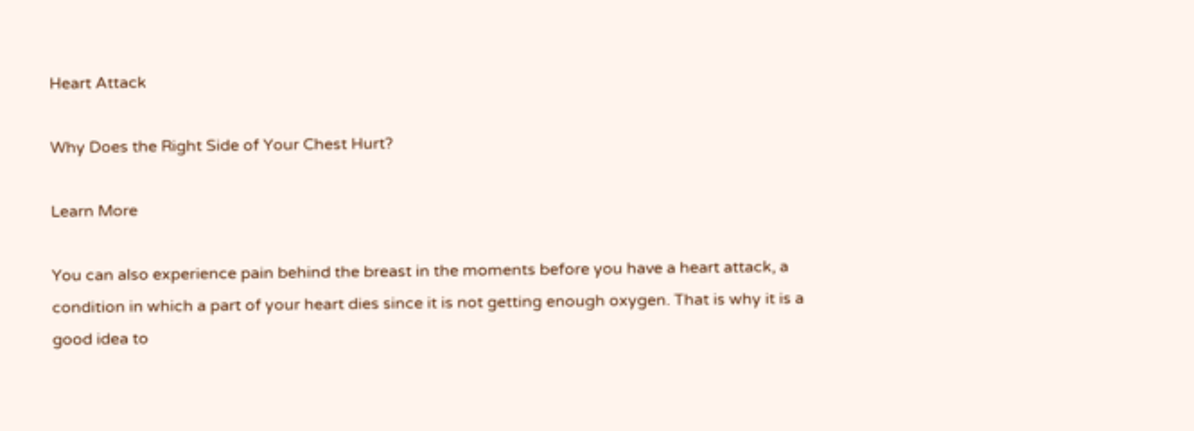Heart Attack

Why Does the Right Side of Your Chest Hurt?

Learn More

You can also experience pain behind the breast in the moments before you have a heart attack, a condition in which a part of your heart dies since it is not getting enough oxygen. That is why it is a good idea to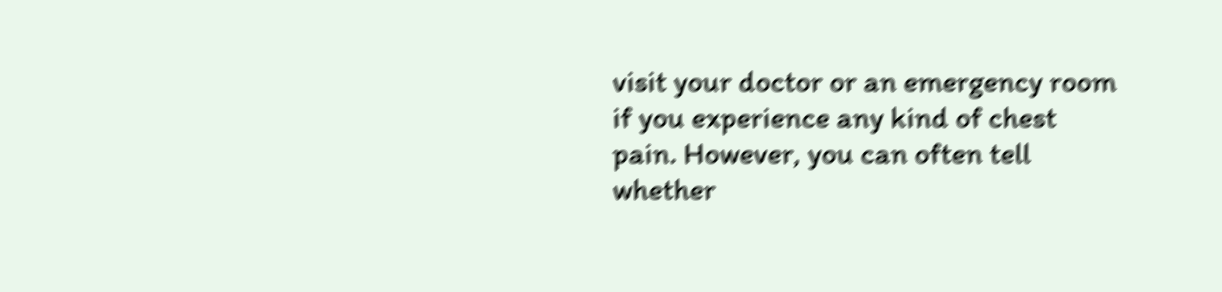visit your doctor or an emergency room if you experience any kind of chest pain. However, you can often tell whether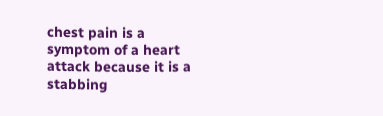chest pain is a symptom of a heart attack because it is a stabbing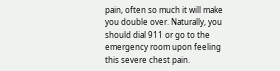pain, often so much it will make you double over. Naturally, you should dial 911 or go to the emergency room upon feeling this severe chest pain.